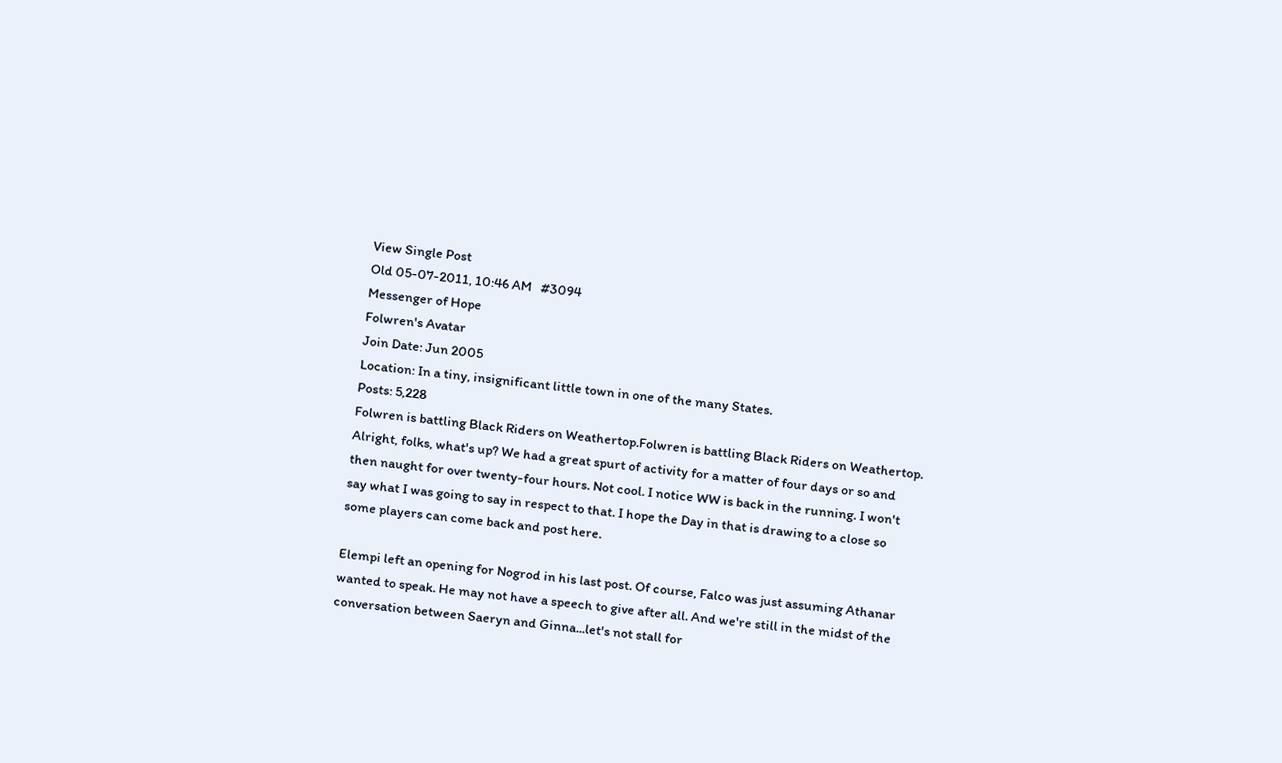View Single Post
Old 05-07-2011, 10:46 AM   #3094
Messenger of Hope
Folwren's Avatar
Join Date: Jun 2005
Location: In a tiny, insignificant little town in one of the many States.
Posts: 5,228
Folwren is battling Black Riders on Weathertop.Folwren is battling Black Riders on Weathertop.
Alright, folks, what's up? We had a great spurt of activity for a matter of four days or so and then naught for over twenty-four hours. Not cool. I notice WW is back in the running. I won't say what I was going to say in respect to that. I hope the Day in that is drawing to a close so some players can come back and post here.

Elempi left an opening for Nogrod in his last post. Of course, Falco was just assuming Athanar wanted to speak. He may not have a speech to give after all. And we're still in the midst of the conversation between Saeryn and Ginna...let's not stall for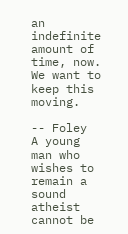an indefinite amount of time, now. We want to keep this moving.

-- Foley
A young man who wishes to remain a sound atheist cannot be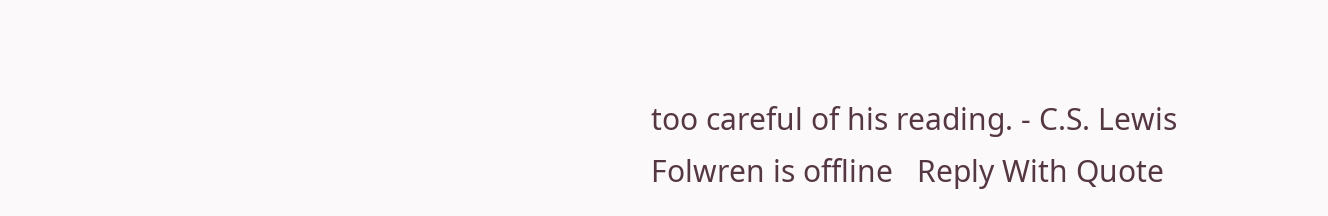too careful of his reading. - C.S. Lewis
Folwren is offline   Reply With Quote